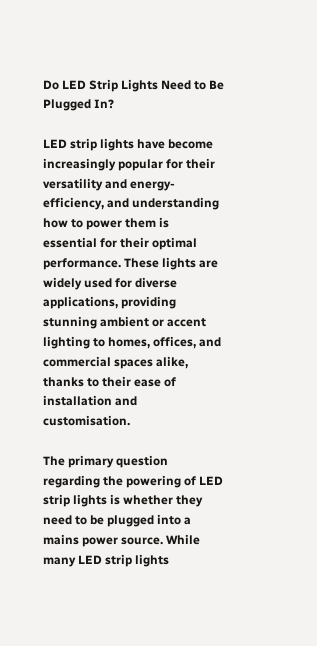Do LED Strip Lights Need to Be Plugged In?

LED strip lights have become increasingly popular for their versatility and energy-efficiency, and understanding how to power them is essential for their optimal performance. These lights are widely used for diverse applications, providing stunning ambient or accent lighting to homes, offices, and commercial spaces alike, thanks to their ease of installation and customisation.

The primary question regarding the powering of LED strip lights is whether they need to be plugged into a mains power source. While many LED strip lights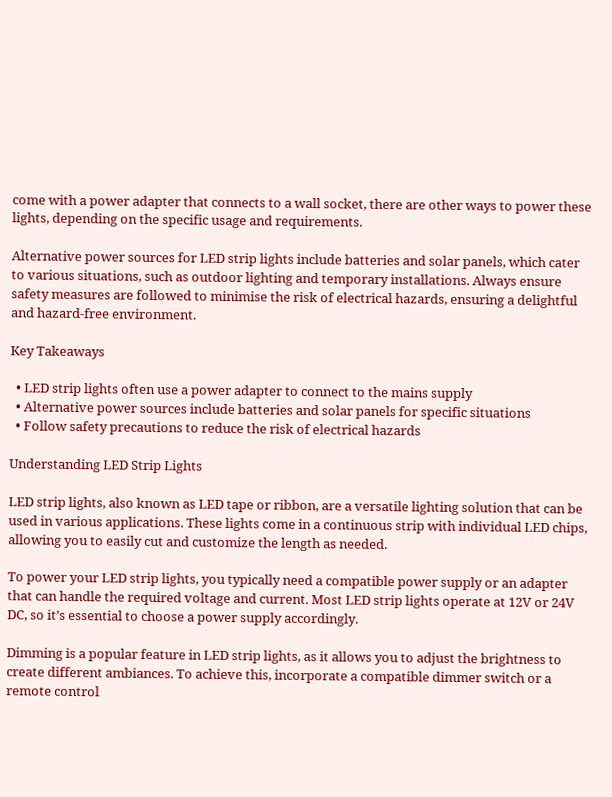come with a power adapter that connects to a wall socket, there are other ways to power these lights, depending on the specific usage and requirements.

Alternative power sources for LED strip lights include batteries and solar panels, which cater to various situations, such as outdoor lighting and temporary installations. Always ensure safety measures are followed to minimise the risk of electrical hazards, ensuring a delightful and hazard-free environment.

Key Takeaways

  • LED strip lights often use a power adapter to connect to the mains supply
  • Alternative power sources include batteries and solar panels for specific situations
  • Follow safety precautions to reduce the risk of electrical hazards

Understanding LED Strip Lights

LED strip lights, also known as LED tape or ribbon, are a versatile lighting solution that can be used in various applications. These lights come in a continuous strip with individual LED chips, allowing you to easily cut and customize the length as needed.

To power your LED strip lights, you typically need a compatible power supply or an adapter that can handle the required voltage and current. Most LED strip lights operate at 12V or 24V DC, so it’s essential to choose a power supply accordingly.

Dimming is a popular feature in LED strip lights, as it allows you to adjust the brightness to create different ambiances. To achieve this, incorporate a compatible dimmer switch or a remote control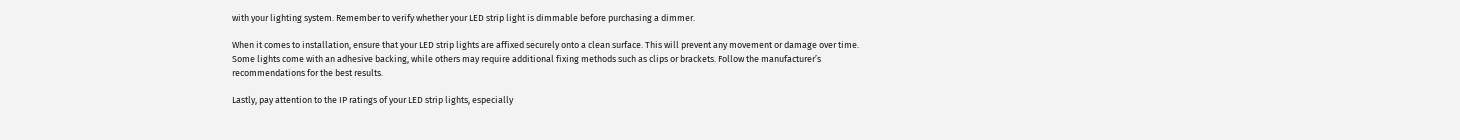with your lighting system. Remember to verify whether your LED strip light is dimmable before purchasing a dimmer.

When it comes to installation, ensure that your LED strip lights are affixed securely onto a clean surface. This will prevent any movement or damage over time. Some lights come with an adhesive backing, while others may require additional fixing methods such as clips or brackets. Follow the manufacturer’s recommendations for the best results.

Lastly, pay attention to the IP ratings of your LED strip lights, especially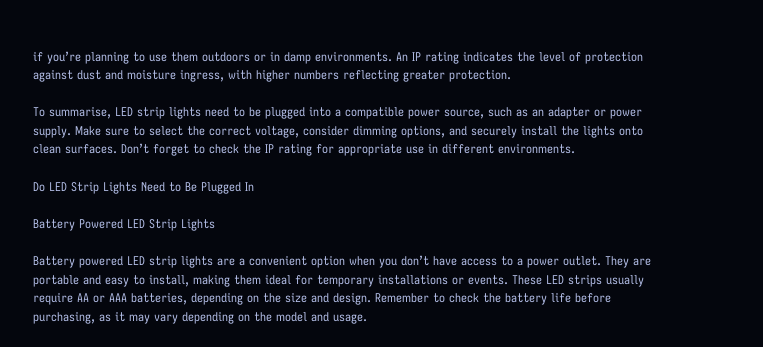if you’re planning to use them outdoors or in damp environments. An IP rating indicates the level of protection against dust and moisture ingress, with higher numbers reflecting greater protection.

To summarise, LED strip lights need to be plugged into a compatible power source, such as an adapter or power supply. Make sure to select the correct voltage, consider dimming options, and securely install the lights onto clean surfaces. Don’t forget to check the IP rating for appropriate use in different environments.

Do LED Strip Lights Need to Be Plugged In

Battery Powered LED Strip Lights

Battery powered LED strip lights are a convenient option when you don’t have access to a power outlet. They are portable and easy to install, making them ideal for temporary installations or events. These LED strips usually require AA or AAA batteries, depending on the size and design. Remember to check the battery life before purchasing, as it may vary depending on the model and usage.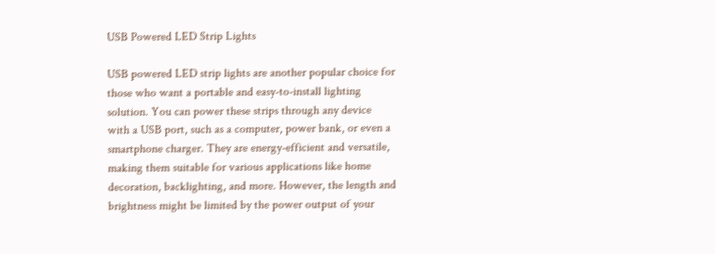USB Powered LED Strip Lights

USB powered LED strip lights are another popular choice for those who want a portable and easy-to-install lighting solution. You can power these strips through any device with a USB port, such as a computer, power bank, or even a smartphone charger. They are energy-efficient and versatile, making them suitable for various applications like home decoration, backlighting, and more. However, the length and brightness might be limited by the power output of your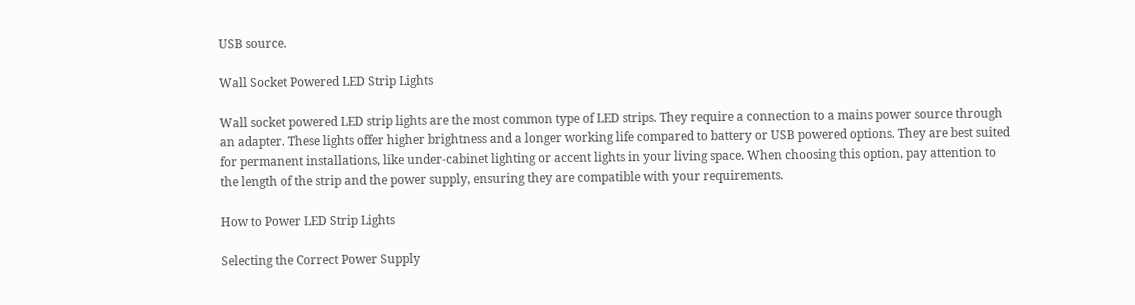USB source.

Wall Socket Powered LED Strip Lights

Wall socket powered LED strip lights are the most common type of LED strips. They require a connection to a mains power source through an adapter. These lights offer higher brightness and a longer working life compared to battery or USB powered options. They are best suited for permanent installations, like under-cabinet lighting or accent lights in your living space. When choosing this option, pay attention to the length of the strip and the power supply, ensuring they are compatible with your requirements.

How to Power LED Strip Lights

Selecting the Correct Power Supply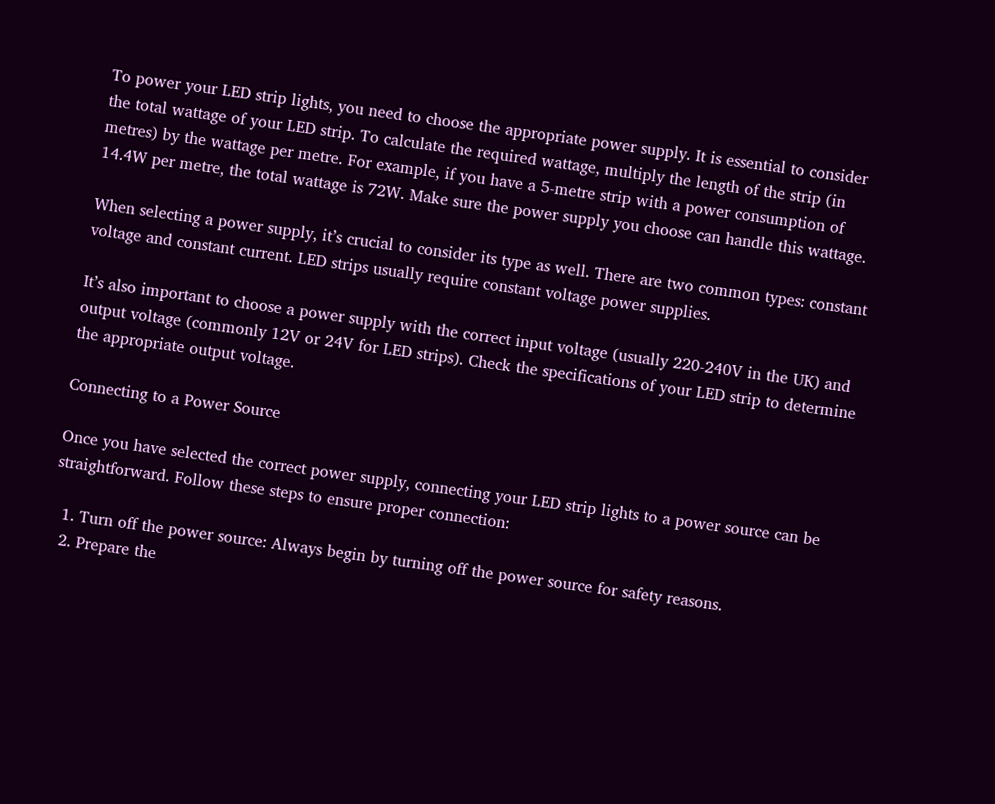To power your LED strip lights, you need to choose the appropriate power supply. It is essential to consider the total wattage of your LED strip. To calculate the required wattage, multiply the length of the strip (in metres) by the wattage per metre. For example, if you have a 5-metre strip with a power consumption of 14.4W per metre, the total wattage is 72W. Make sure the power supply you choose can handle this wattage.

When selecting a power supply, it’s crucial to consider its type as well. There are two common types: constant voltage and constant current. LED strips usually require constant voltage power supplies.

It’s also important to choose a power supply with the correct input voltage (usually 220-240V in the UK) and output voltage (commonly 12V or 24V for LED strips). Check the specifications of your LED strip to determine the appropriate output voltage.

Connecting to a Power Source

Once you have selected the correct power supply, connecting your LED strip lights to a power source can be straightforward. Follow these steps to ensure proper connection:

  1. Turn off the power source: Always begin by turning off the power source for safety reasons.
  2. Prepare the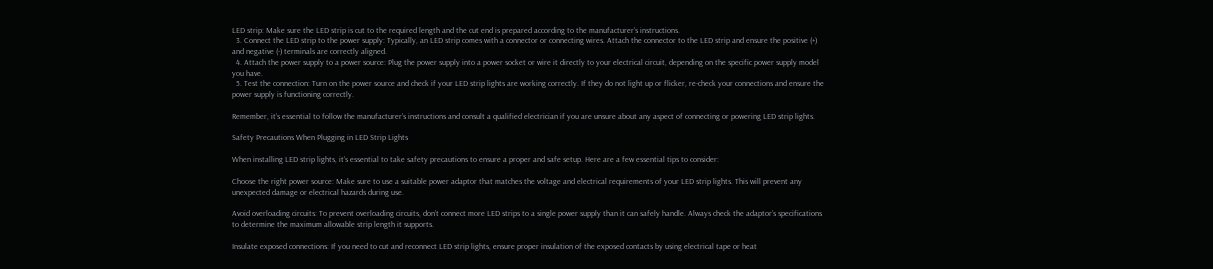LED strip: Make sure the LED strip is cut to the required length and the cut end is prepared according to the manufacturer’s instructions.
  3. Connect the LED strip to the power supply: Typically, an LED strip comes with a connector or connecting wires. Attach the connector to the LED strip and ensure the positive (+) and negative (-) terminals are correctly aligned.
  4. Attach the power supply to a power source: Plug the power supply into a power socket or wire it directly to your electrical circuit, depending on the specific power supply model you have.
  5. Test the connection: Turn on the power source and check if your LED strip lights are working correctly. If they do not light up or flicker, re-check your connections and ensure the power supply is functioning correctly.

Remember, it’s essential to follow the manufacturer’s instructions and consult a qualified electrician if you are unsure about any aspect of connecting or powering LED strip lights.

Safety Precautions When Plugging in LED Strip Lights

When installing LED strip lights, it’s essential to take safety precautions to ensure a proper and safe setup. Here are a few essential tips to consider:

Choose the right power source: Make sure to use a suitable power adaptor that matches the voltage and electrical requirements of your LED strip lights. This will prevent any unexpected damage or electrical hazards during use.

Avoid overloading circuits: To prevent overloading circuits, don’t connect more LED strips to a single power supply than it can safely handle. Always check the adaptor’s specifications to determine the maximum allowable strip length it supports.

Insulate exposed connections: If you need to cut and reconnect LED strip lights, ensure proper insulation of the exposed contacts by using electrical tape or heat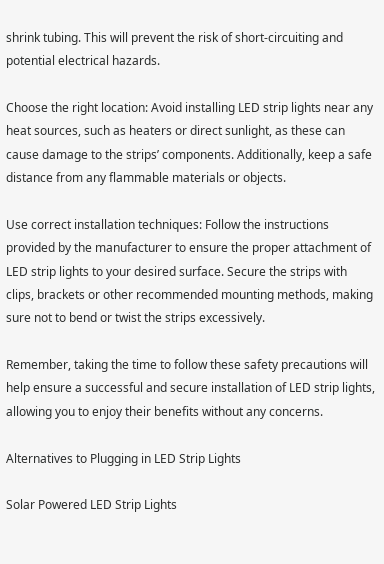shrink tubing. This will prevent the risk of short-circuiting and potential electrical hazards.

Choose the right location: Avoid installing LED strip lights near any heat sources, such as heaters or direct sunlight, as these can cause damage to the strips’ components. Additionally, keep a safe distance from any flammable materials or objects.

Use correct installation techniques: Follow the instructions provided by the manufacturer to ensure the proper attachment of LED strip lights to your desired surface. Secure the strips with clips, brackets or other recommended mounting methods, making sure not to bend or twist the strips excessively.

Remember, taking the time to follow these safety precautions will help ensure a successful and secure installation of LED strip lights, allowing you to enjoy their benefits without any concerns.

Alternatives to Plugging in LED Strip Lights

Solar Powered LED Strip Lights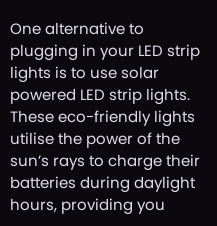One alternative to plugging in your LED strip lights is to use solar powered LED strip lights. These eco-friendly lights utilise the power of the sun’s rays to charge their batteries during daylight hours, providing you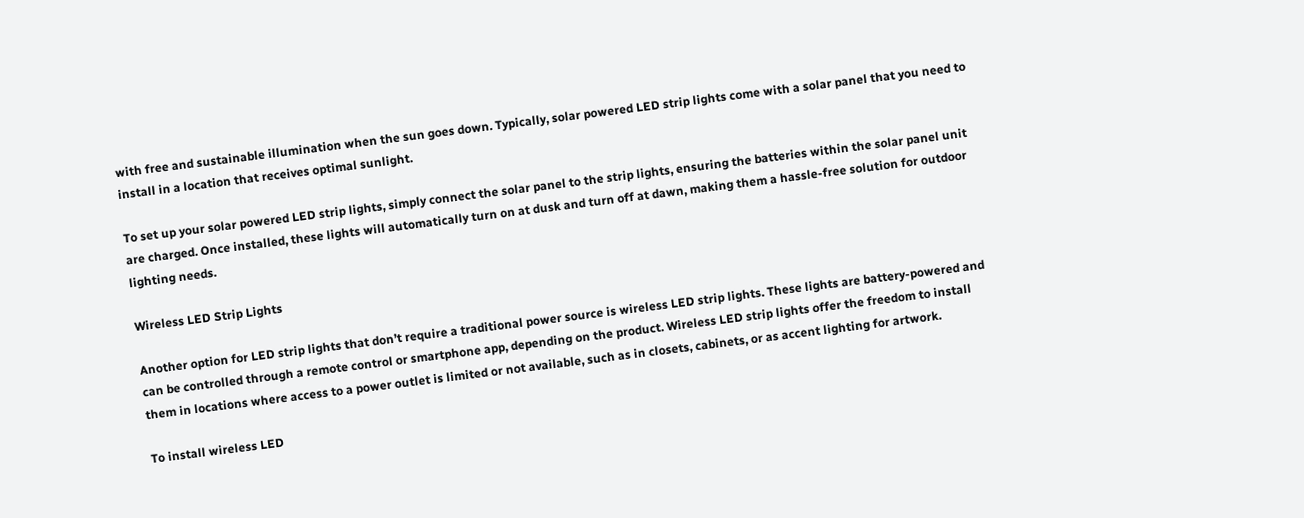with free and sustainable illumination when the sun goes down. Typically, solar powered LED strip lights come with a solar panel that you need to install in a location that receives optimal sunlight.

To set up your solar powered LED strip lights, simply connect the solar panel to the strip lights, ensuring the batteries within the solar panel unit are charged. Once installed, these lights will automatically turn on at dusk and turn off at dawn, making them a hassle-free solution for outdoor lighting needs.

Wireless LED Strip Lights

Another option for LED strip lights that don’t require a traditional power source is wireless LED strip lights. These lights are battery-powered and can be controlled through a remote control or smartphone app, depending on the product. Wireless LED strip lights offer the freedom to install them in locations where access to a power outlet is limited or not available, such as in closets, cabinets, or as accent lighting for artwork.

To install wireless LED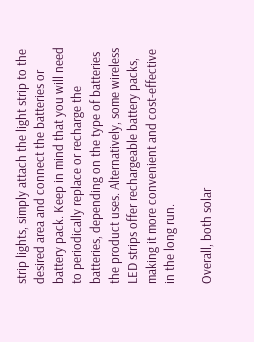strip lights, simply attach the light strip to the desired area and connect the batteries or battery pack. Keep in mind that you will need to periodically replace or recharge the batteries, depending on the type of batteries the product uses. Alternatively, some wireless LED strips offer rechargeable battery packs, making it more convenient and cost-effective in the long run.

Overall, both solar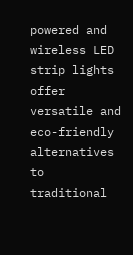powered and wireless LED strip lights offer versatile and eco-friendly alternatives to traditional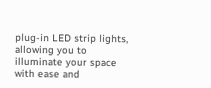plug-in LED strip lights, allowing you to illuminate your space with ease and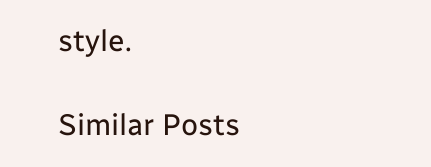style.

Similar Posts